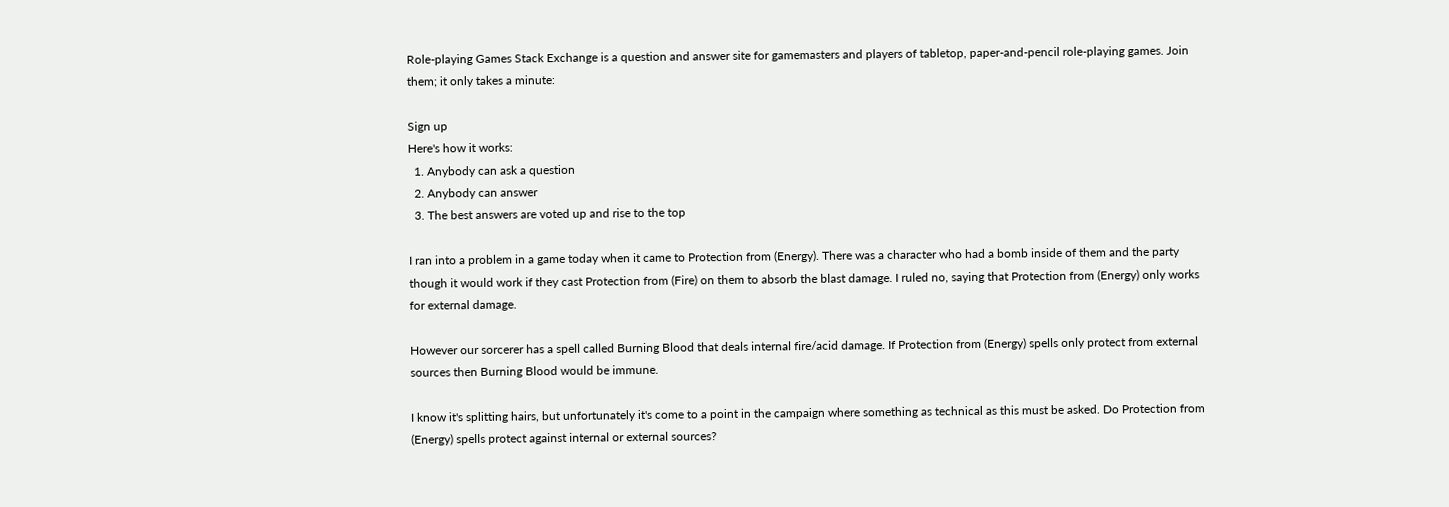Role-playing Games Stack Exchange is a question and answer site for gamemasters and players of tabletop, paper-and-pencil role-playing games. Join them; it only takes a minute:

Sign up
Here's how it works:
  1. Anybody can ask a question
  2. Anybody can answer
  3. The best answers are voted up and rise to the top

I ran into a problem in a game today when it came to Protection from (Energy). There was a character who had a bomb inside of them and the party though it would work if they cast Protection from (Fire) on them to absorb the blast damage. I ruled no, saying that Protection from (Energy) only works for external damage.

However our sorcerer has a spell called Burning Blood that deals internal fire/acid damage. If Protection from (Energy) spells only protect from external sources then Burning Blood would be immune.

I know it's splitting hairs, but unfortunately it's come to a point in the campaign where something as technical as this must be asked. Do Protection from (Energy) spells protect against internal or external sources?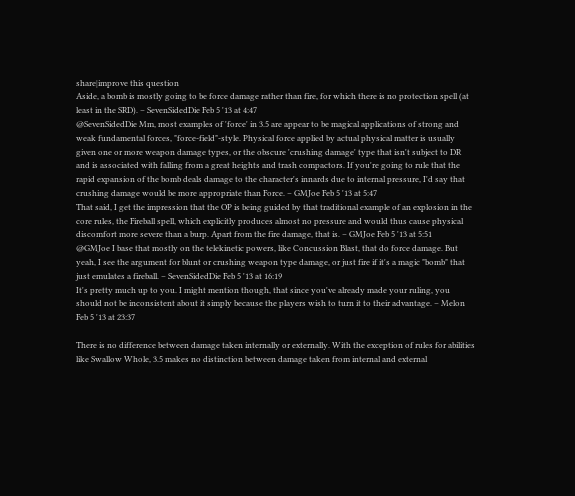share|improve this question
Aside, a bomb is mostly going to be force damage rather than fire, for which there is no protection spell (at least in the SRD). – SevenSidedDie Feb 5 '13 at 4:47
@SevenSidedDie Mm, most examples of 'force' in 3.5 are appear to be magical applications of strong and weak fundamental forces, "force-field"-style. Physical force applied by actual physical matter is usually given one or more weapon damage types, or the obscure 'crushing damage' type that isn't subject to DR and is associated with falling from a great heights and trash compactors. If you're going to rule that the rapid expansion of the bomb deals damage to the character's innards due to internal pressure, I'd say that crushing damage would be more appropriate than Force. – GMJoe Feb 5 '13 at 5:47
That said, I get the impression that the OP is being guided by that traditional example of an explosion in the core rules, the Fireball spell, which explicitly produces almost no pressure and would thus cause physical discomfort more severe than a burp. Apart from the fire damage, that is. – GMJoe Feb 5 '13 at 5:51
@GMJoe I base that mostly on the telekinetic powers, like Concussion Blast, that do force damage. But yeah, I see the argument for blunt or crushing weapon type damage, or just fire if it's a magic "bomb" that just emulates a fireball. – SevenSidedDie Feb 5 '13 at 16:19
It's pretty much up to you. I might mention though, that since you've already made your ruling, you should not be inconsistent about it simply because the players wish to turn it to their advantage. – Melon Feb 5 '13 at 23:37

There is no difference between damage taken internally or externally. With the exception of rules for abilities like Swallow Whole, 3.5 makes no distinction between damage taken from internal and external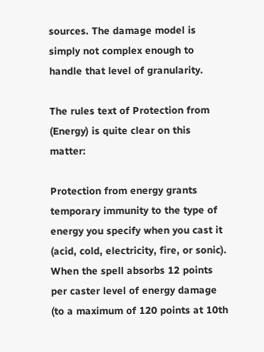sources. The damage model is simply not complex enough to handle that level of granularity.

The rules text of Protection from (Energy) is quite clear on this matter:

Protection from energy grants temporary immunity to the type of energy you specify when you cast it (acid, cold, electricity, fire, or sonic). When the spell absorbs 12 points per caster level of energy damage (to a maximum of 120 points at 10th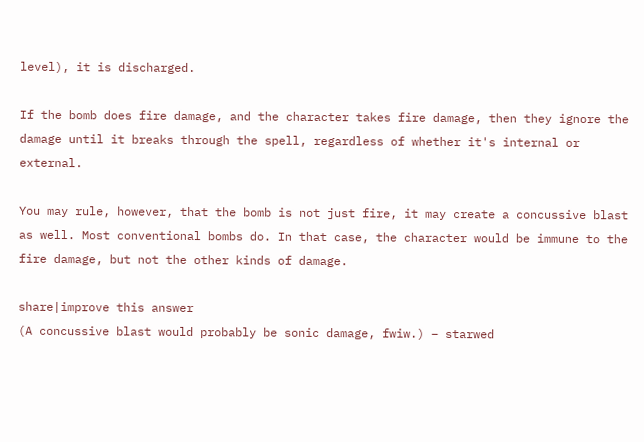level), it is discharged.

If the bomb does fire damage, and the character takes fire damage, then they ignore the damage until it breaks through the spell, regardless of whether it's internal or external.

You may rule, however, that the bomb is not just fire, it may create a concussive blast as well. Most conventional bombs do. In that case, the character would be immune to the fire damage, but not the other kinds of damage.

share|improve this answer
(A concussive blast would probably be sonic damage, fwiw.) – starwed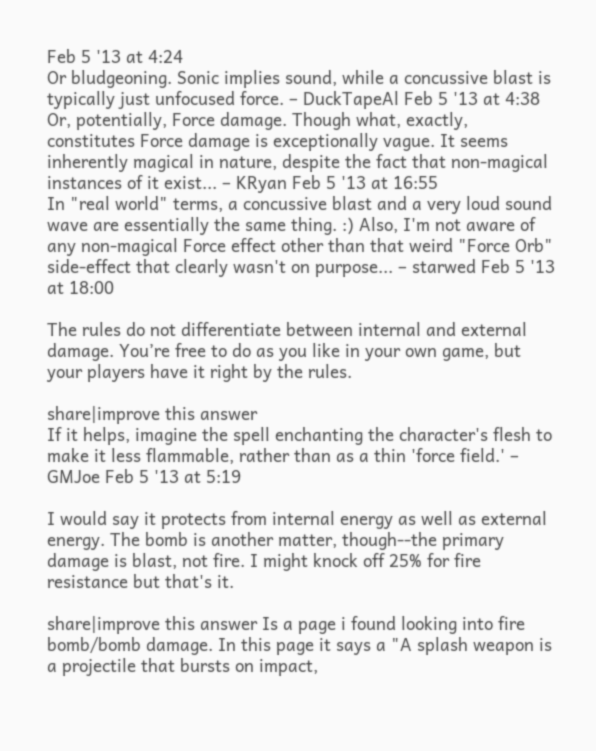Feb 5 '13 at 4:24
Or bludgeoning. Sonic implies sound, while a concussive blast is typically just unfocused force. – DuckTapeAl Feb 5 '13 at 4:38
Or, potentially, Force damage. Though what, exactly, constitutes Force damage is exceptionally vague. It seems inherently magical in nature, despite the fact that non-magical instances of it exist... – KRyan Feb 5 '13 at 16:55
In "real world" terms, a concussive blast and a very loud sound wave are essentially the same thing. :) Also, I'm not aware of any non-magical Force effect other than that weird "Force Orb" side-effect that clearly wasn't on purpose... – starwed Feb 5 '13 at 18:00

The rules do not differentiate between internal and external damage. You’re free to do as you like in your own game, but your players have it right by the rules.

share|improve this answer
If it helps, imagine the spell enchanting the character's flesh to make it less flammable, rather than as a thin 'force field.' – GMJoe Feb 5 '13 at 5:19

I would say it protects from internal energy as well as external energy. The bomb is another matter, though--the primary damage is blast, not fire. I might knock off 25% for fire resistance but that's it.

share|improve this answer Is a page i found looking into fire bomb/bomb damage. In this page it says a "A splash weapon is a projectile that bursts on impact,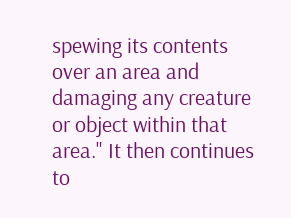spewing its contents over an area and damaging any creature or object within that area." It then continues to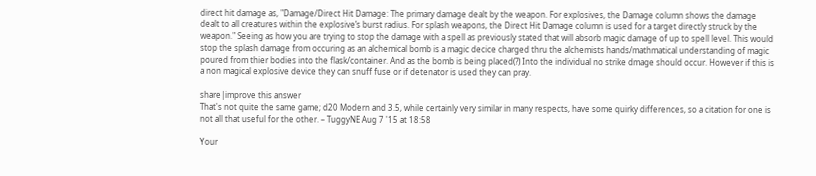direct hit damage as, "Damage/Direct Hit Damage: The primary damage dealt by the weapon. For explosives, the Damage column shows the damage dealt to all creatures within the explosive’s burst radius. For splash weapons, the Direct Hit Damage column is used for a target directly struck by the weapon." Seeing as how you are trying to stop the damage with a spell as previously stated that will absorb magic damage of up to spell level. This would stop the splash damage from occuring as an alchemical bomb is a magic decice charged thru the alchemists hands/mathmatical understanding of magic poured from thier bodies into the flask/container. And as the bomb is being placed(?) Into the individual no strike dmage should occur. However if this is a non magical explosive device they can snuff fuse or if detenator is used they can pray.

share|improve this answer
That's not quite the same game; d20 Modern and 3.5, while certainly very similar in many respects, have some quirky differences, so a citation for one is not all that useful for the other. – TuggyNE Aug 7 '15 at 18:58

Your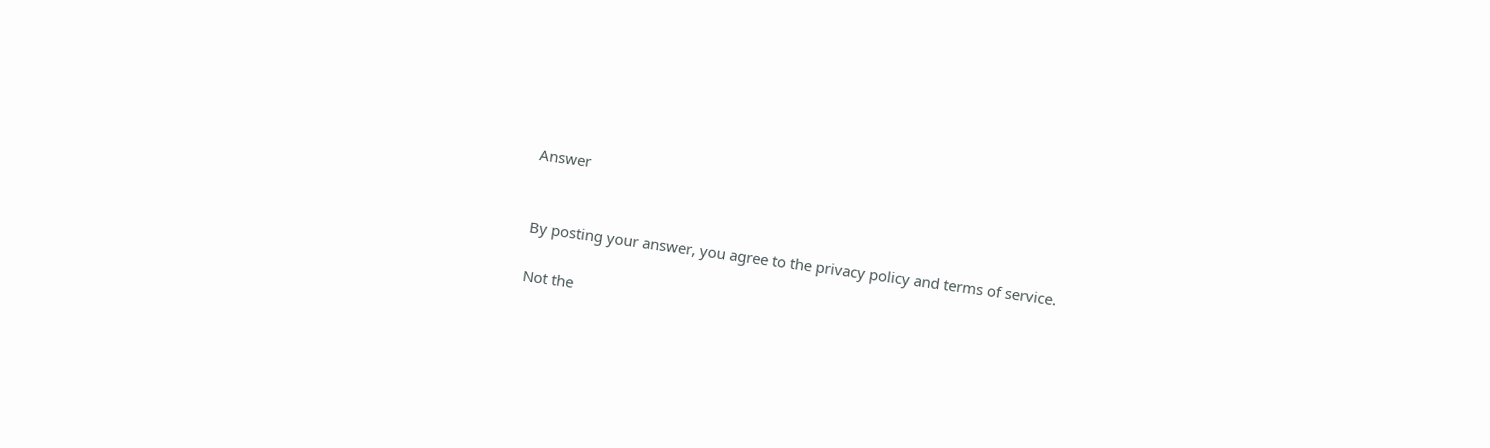Answer


By posting your answer, you agree to the privacy policy and terms of service.

Not the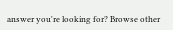answer you're looking for? Browse other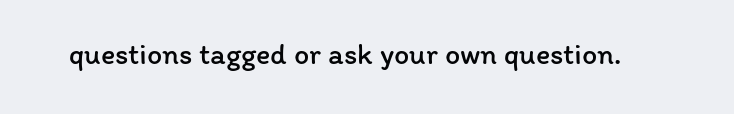questions tagged or ask your own question.